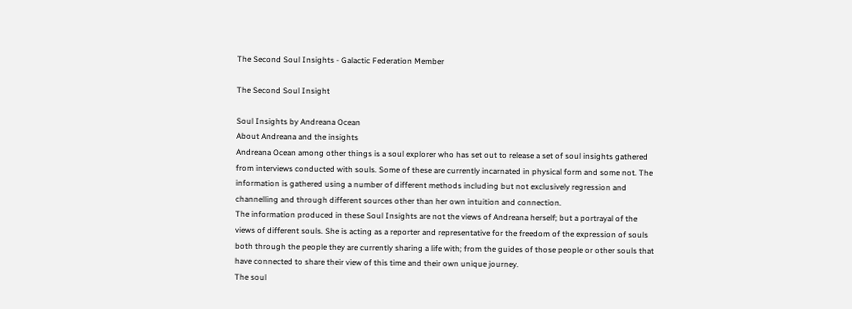The Second Soul Insights - Galactic Federation Member

The Second Soul Insight

Soul Insights by Andreana Ocean
About Andreana and the insights
Andreana Ocean among other things is a soul explorer who has set out to release a set of soul insights gathered from interviews conducted with souls. Some of these are currently incarnated in physical form and some not. The information is gathered using a number of different methods including but not exclusively regression and channelling and through different sources other than her own intuition and connection.
The information produced in these Soul Insights are not the views of Andreana herself; but a portrayal of the views of different souls. She is acting as a reporter and representative for the freedom of the expression of souls both through the people they are currently sharing a life with; from the guides of those people or other souls that have connected to share their view of this time and their own unique journey.
The soul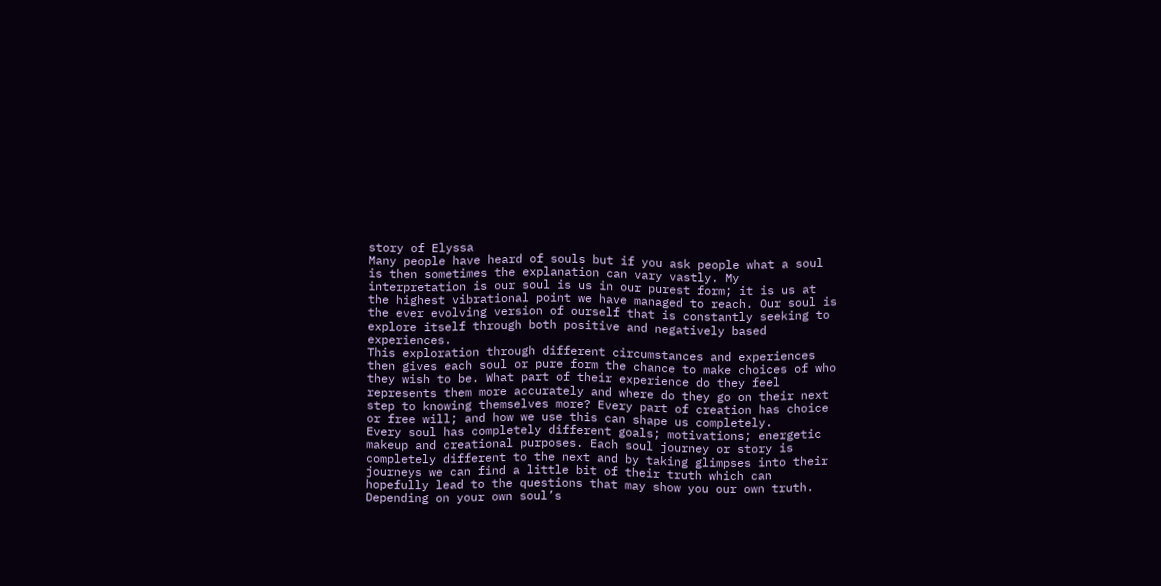story of Elyssa
Many people have heard of souls but if you ask people what a soul is then sometimes the explanation can vary vastly. My interpretation is our soul is us in our purest form; it is us at the highest vibrational point we have managed to reach. Our soul is the ever evolving version of ourself that is constantly seeking to explore itself through both positive and negatively based experiences.
This exploration through different circumstances and experiences then gives each soul or pure form the chance to make choices of who they wish to be. What part of their experience do they feel represents them more accurately and where do they go on their next step to knowing themselves more? Every part of creation has choice or free will; and how we use this can shape us completely.
Every soul has completely different goals; motivations; energetic makeup and creational purposes. Each soul journey or story is completely different to the next and by taking glimpses into their journeys we can find a little bit of their truth which can hopefully lead to the questions that may show you our own truth.
Depending on your own soul’s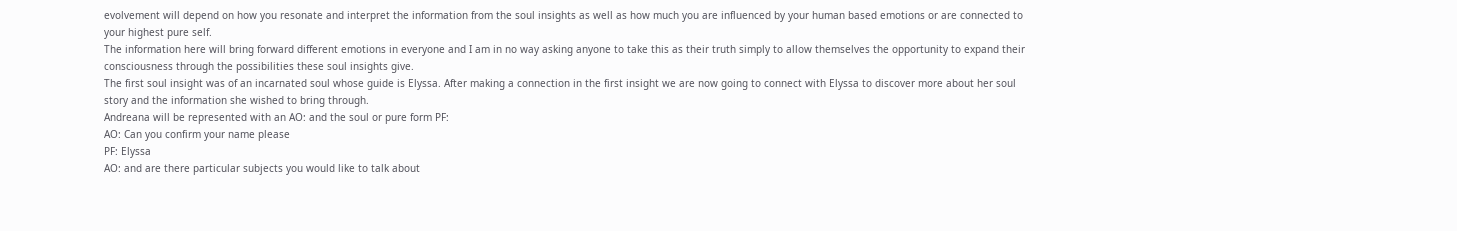evolvement will depend on how you resonate and interpret the information from the soul insights as well as how much you are influenced by your human based emotions or are connected to your highest pure self.
The information here will bring forward different emotions in everyone and I am in no way asking anyone to take this as their truth simply to allow themselves the opportunity to expand their consciousness through the possibilities these soul insights give.
The first soul insight was of an incarnated soul whose guide is Elyssa. After making a connection in the first insight we are now going to connect with Elyssa to discover more about her soul story and the information she wished to bring through.
Andreana will be represented with an AO: and the soul or pure form PF:
AO: Can you confirm your name please
PF: Elyssa
AO: and are there particular subjects you would like to talk about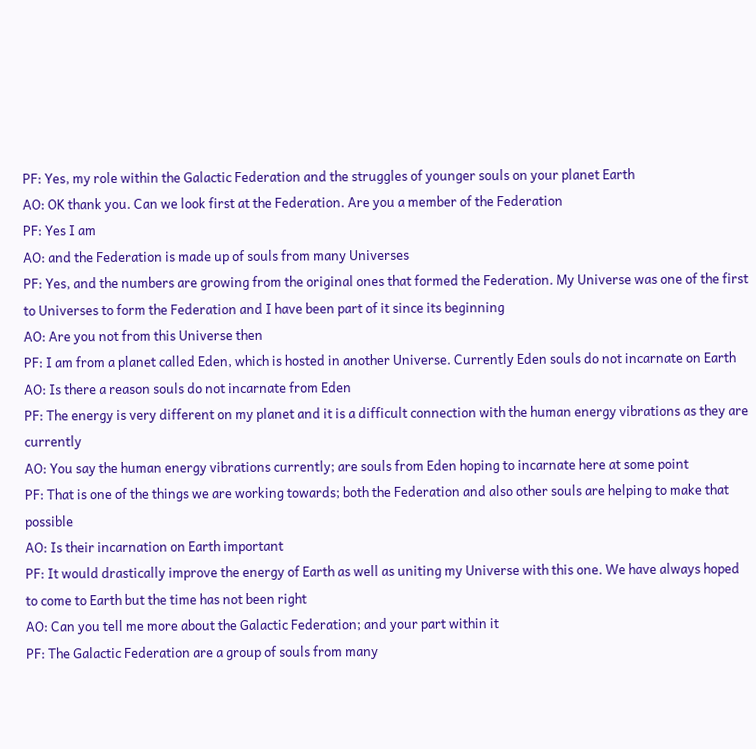PF: Yes, my role within the Galactic Federation and the struggles of younger souls on your planet Earth
AO: OK thank you. Can we look first at the Federation. Are you a member of the Federation
PF: Yes I am
AO: and the Federation is made up of souls from many Universes
PF: Yes, and the numbers are growing from the original ones that formed the Federation. My Universe was one of the first to Universes to form the Federation and I have been part of it since its beginning
AO: Are you not from this Universe then
PF: I am from a planet called Eden, which is hosted in another Universe. Currently Eden souls do not incarnate on Earth
AO: Is there a reason souls do not incarnate from Eden
PF: The energy is very different on my planet and it is a difficult connection with the human energy vibrations as they are currently
AO: You say the human energy vibrations currently; are souls from Eden hoping to incarnate here at some point
PF: That is one of the things we are working towards; both the Federation and also other souls are helping to make that possible
AO: Is their incarnation on Earth important
PF: It would drastically improve the energy of Earth as well as uniting my Universe with this one. We have always hoped to come to Earth but the time has not been right
AO: Can you tell me more about the Galactic Federation; and your part within it
PF: The Galactic Federation are a group of souls from many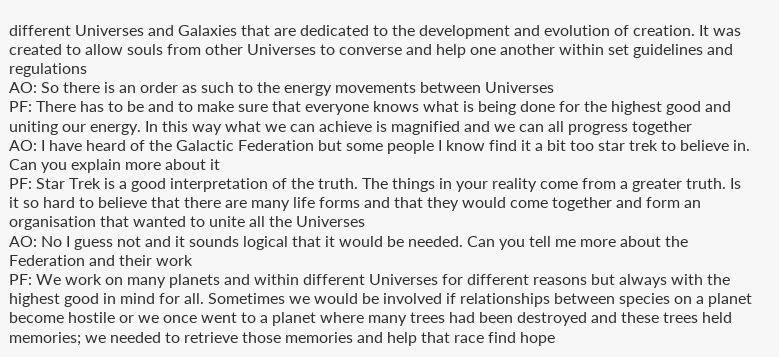different Universes and Galaxies that are dedicated to the development and evolution of creation. It was created to allow souls from other Universes to converse and help one another within set guidelines and regulations
AO: So there is an order as such to the energy movements between Universes
PF: There has to be and to make sure that everyone knows what is being done for the highest good and uniting our energy. In this way what we can achieve is magnified and we can all progress together
AO: I have heard of the Galactic Federation but some people I know find it a bit too star trek to believe in. Can you explain more about it
PF: Star Trek is a good interpretation of the truth. The things in your reality come from a greater truth. Is it so hard to believe that there are many life forms and that they would come together and form an organisation that wanted to unite all the Universes
AO: No I guess not and it sounds logical that it would be needed. Can you tell me more about the Federation and their work
PF: We work on many planets and within different Universes for different reasons but always with the highest good in mind for all. Sometimes we would be involved if relationships between species on a planet become hostile or we once went to a planet where many trees had been destroyed and these trees held memories; we needed to retrieve those memories and help that race find hope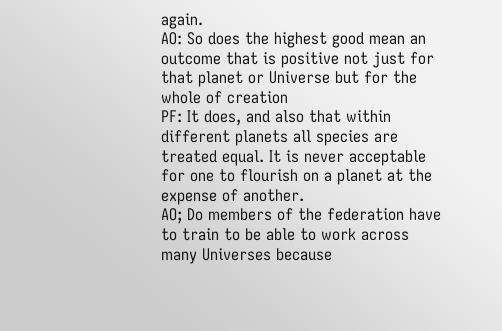again.
AO: So does the highest good mean an outcome that is positive not just for that planet or Universe but for the whole of creation
PF: It does, and also that within different planets all species are treated equal. It is never acceptable for one to flourish on a planet at the expense of another.
AO; Do members of the federation have to train to be able to work across many Universes because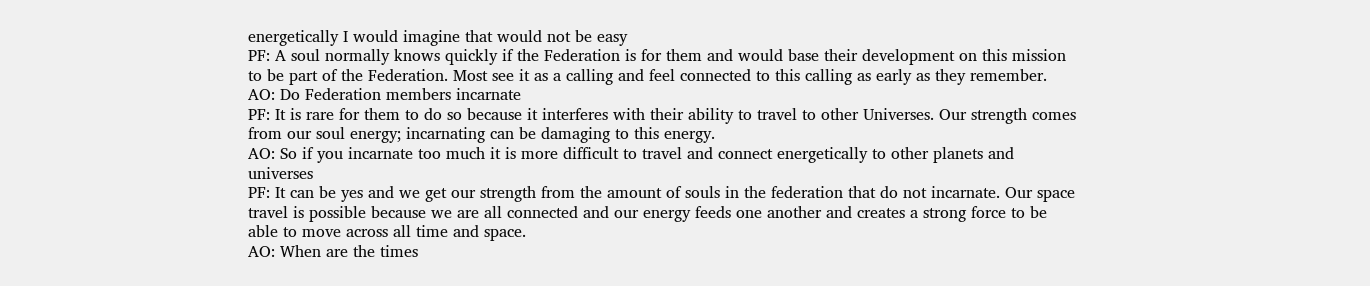energetically I would imagine that would not be easy
PF: A soul normally knows quickly if the Federation is for them and would base their development on this mission to be part of the Federation. Most see it as a calling and feel connected to this calling as early as they remember.
AO: Do Federation members incarnate
PF: It is rare for them to do so because it interferes with their ability to travel to other Universes. Our strength comes from our soul energy; incarnating can be damaging to this energy.
AO: So if you incarnate too much it is more difficult to travel and connect energetically to other planets and universes
PF: It can be yes and we get our strength from the amount of souls in the federation that do not incarnate. Our space travel is possible because we are all connected and our energy feeds one another and creates a strong force to be able to move across all time and space.
AO: When are the times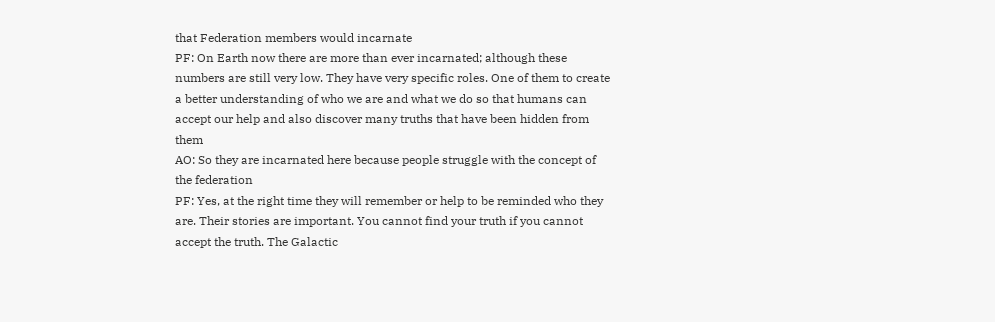that Federation members would incarnate
PF: On Earth now there are more than ever incarnated; although these numbers are still very low. They have very specific roles. One of them to create a better understanding of who we are and what we do so that humans can accept our help and also discover many truths that have been hidden from them
AO: So they are incarnated here because people struggle with the concept of the federation
PF: Yes, at the right time they will remember or help to be reminded who they are. Their stories are important. You cannot find your truth if you cannot accept the truth. The Galactic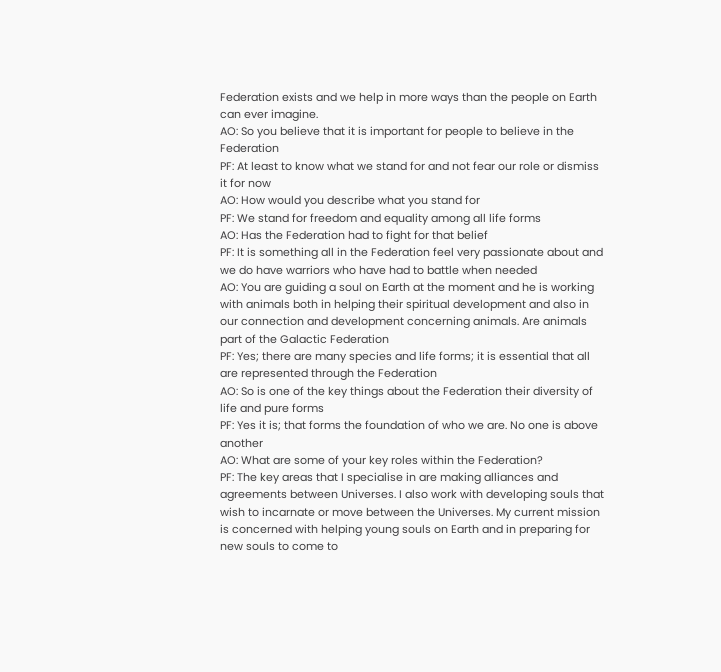Federation exists and we help in more ways than the people on Earth can ever imagine.
AO: So you believe that it is important for people to believe in the Federation
PF: At least to know what we stand for and not fear our role or dismiss it for now
AO: How would you describe what you stand for
PF: We stand for freedom and equality among all life forms
AO: Has the Federation had to fight for that belief
PF: It is something all in the Federation feel very passionate about and we do have warriors who have had to battle when needed
AO: You are guiding a soul on Earth at the moment and he is working with animals both in helping their spiritual development and also in our connection and development concerning animals. Are animals part of the Galactic Federation
PF: Yes; there are many species and life forms; it is essential that all are represented through the Federation
AO: So is one of the key things about the Federation their diversity of life and pure forms
PF: Yes it is; that forms the foundation of who we are. No one is above another
AO: What are some of your key roles within the Federation?
PF: The key areas that I specialise in are making alliances and agreements between Universes. I also work with developing souls that wish to incarnate or move between the Universes. My current mission is concerned with helping young souls on Earth and in preparing for new souls to come to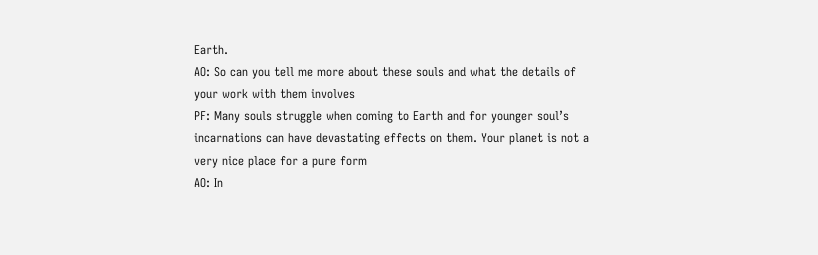Earth.
AO: So can you tell me more about these souls and what the details of your work with them involves
PF: Many souls struggle when coming to Earth and for younger soul’s incarnations can have devastating effects on them. Your planet is not a very nice place for a pure form
AO: In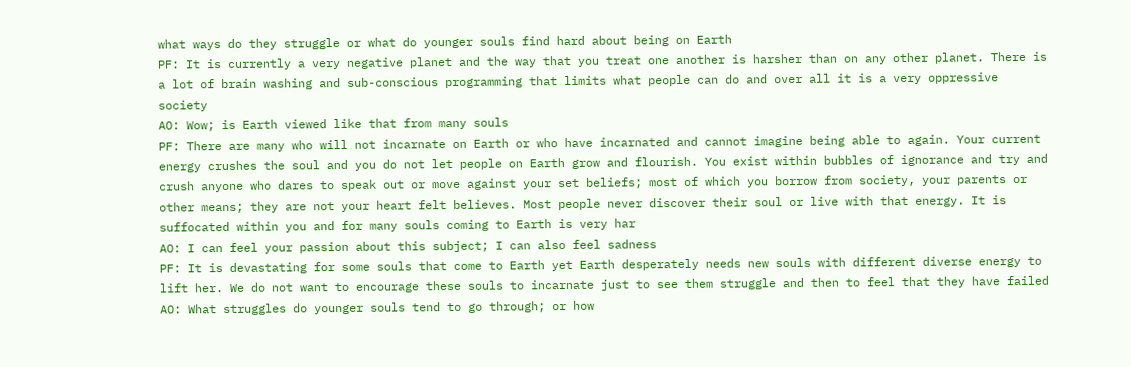what ways do they struggle or what do younger souls find hard about being on Earth
PF: It is currently a very negative planet and the way that you treat one another is harsher than on any other planet. There is a lot of brain washing and sub-conscious programming that limits what people can do and over all it is a very oppressive society
AO: Wow; is Earth viewed like that from many souls
PF: There are many who will not incarnate on Earth or who have incarnated and cannot imagine being able to again. Your current energy crushes the soul and you do not let people on Earth grow and flourish. You exist within bubbles of ignorance and try and crush anyone who dares to speak out or move against your set beliefs; most of which you borrow from society, your parents or other means; they are not your heart felt believes. Most people never discover their soul or live with that energy. It is suffocated within you and for many souls coming to Earth is very har
AO: I can feel your passion about this subject; I can also feel sadness
PF: It is devastating for some souls that come to Earth yet Earth desperately needs new souls with different diverse energy to lift her. We do not want to encourage these souls to incarnate just to see them struggle and then to feel that they have failed
AO: What struggles do younger souls tend to go through; or how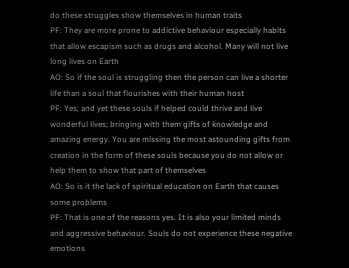do these struggles show themselves in human traits
PF: They are more prone to addictive behaviour especially habits that allow escapism such as drugs and alcohol. Many will not live long lives on Earth
AO: So if the soul is struggling then the person can live a shorter life than a soul that flourishes with their human host
PF: Yes; and yet these souls if helped could thrive and live wonderful lives; bringing with them gifts of knowledge and amazing energy. You are missing the most astounding gifts from creation in the form of these souls because you do not allow or help them to show that part of themselves
AO: So is it the lack of spiritual education on Earth that causes some problems
PF: That is one of the reasons yes. It is also your limited minds and aggressive behaviour. Souls do not experience these negative emotions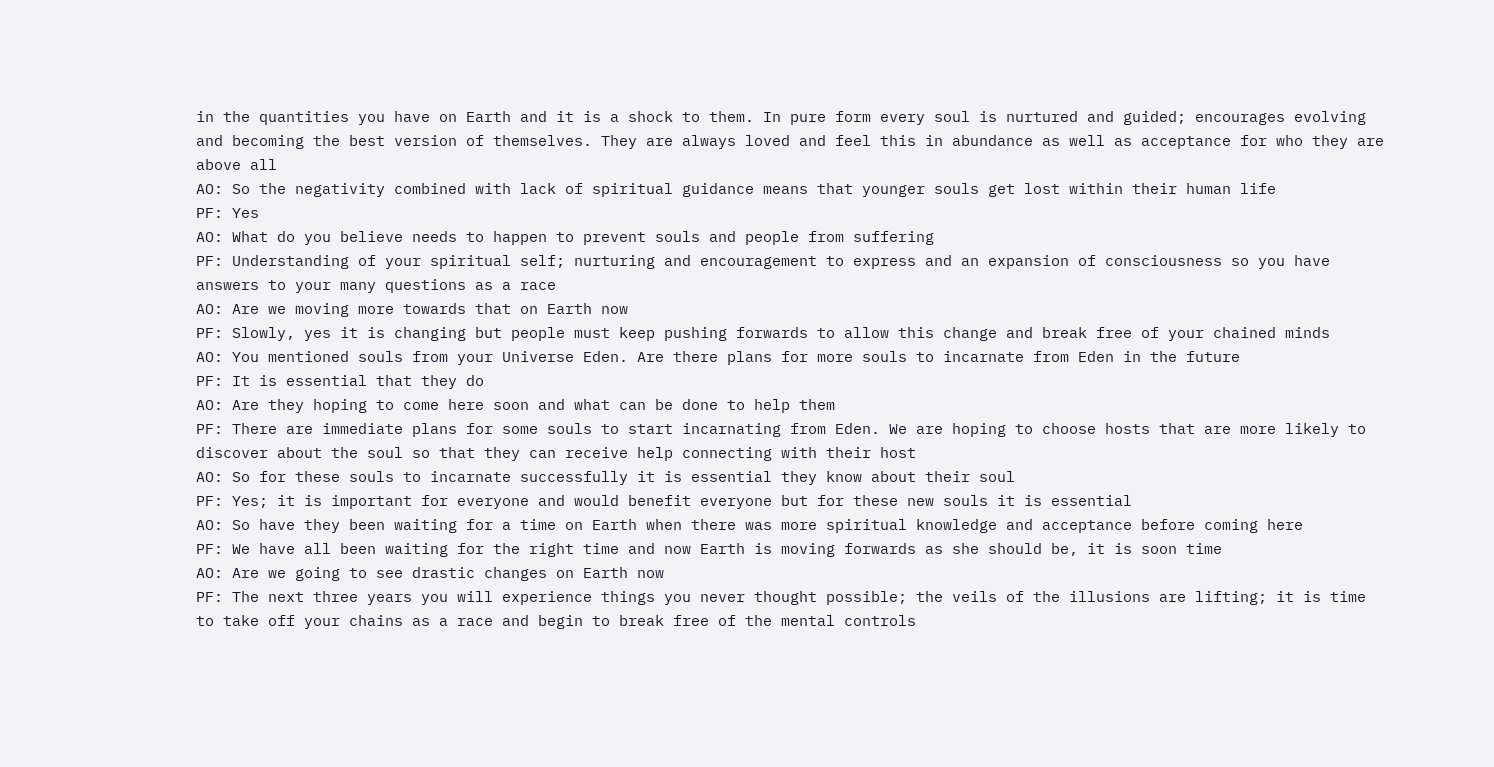in the quantities you have on Earth and it is a shock to them. In pure form every soul is nurtured and guided; encourages evolving and becoming the best version of themselves. They are always loved and feel this in abundance as well as acceptance for who they are above all
AO: So the negativity combined with lack of spiritual guidance means that younger souls get lost within their human life
PF: Yes
AO: What do you believe needs to happen to prevent souls and people from suffering
PF: Understanding of your spiritual self; nurturing and encouragement to express and an expansion of consciousness so you have answers to your many questions as a race
AO: Are we moving more towards that on Earth now
PF: Slowly, yes it is changing but people must keep pushing forwards to allow this change and break free of your chained minds
AO: You mentioned souls from your Universe Eden. Are there plans for more souls to incarnate from Eden in the future
PF: It is essential that they do
AO: Are they hoping to come here soon and what can be done to help them
PF: There are immediate plans for some souls to start incarnating from Eden. We are hoping to choose hosts that are more likely to discover about the soul so that they can receive help connecting with their host
AO: So for these souls to incarnate successfully it is essential they know about their soul
PF: Yes; it is important for everyone and would benefit everyone but for these new souls it is essential
AO: So have they been waiting for a time on Earth when there was more spiritual knowledge and acceptance before coming here
PF: We have all been waiting for the right time and now Earth is moving forwards as she should be, it is soon time
AO: Are we going to see drastic changes on Earth now
PF: The next three years you will experience things you never thought possible; the veils of the illusions are lifting; it is time to take off your chains as a race and begin to break free of the mental controls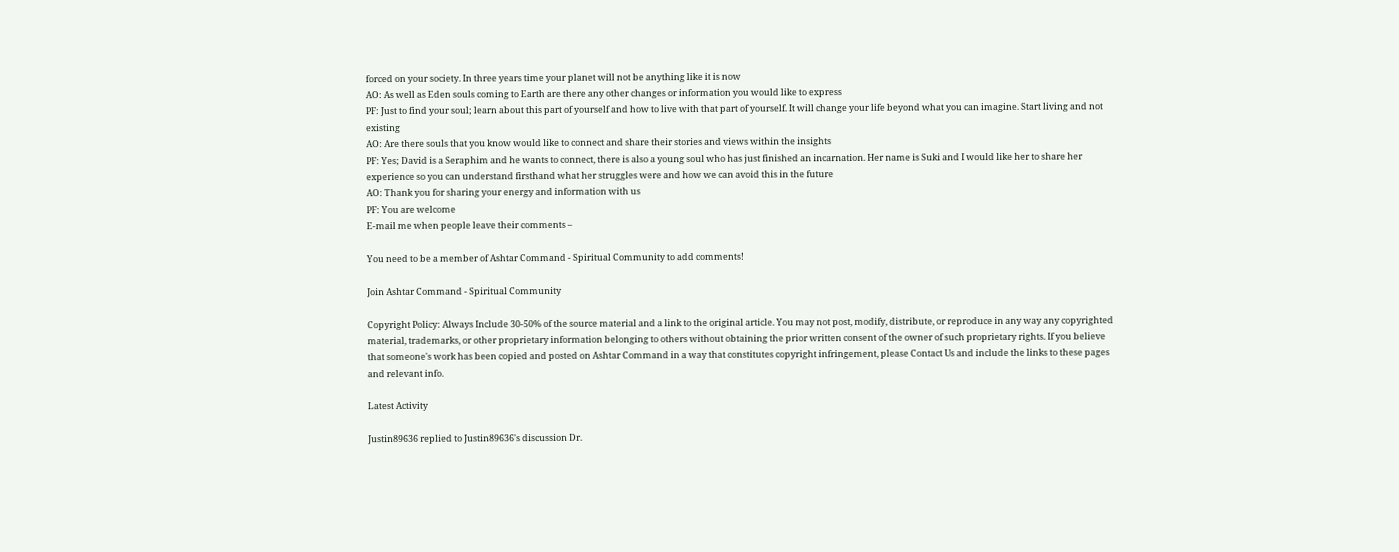forced on your society. In three years time your planet will not be anything like it is now
AO: As well as Eden souls coming to Earth are there any other changes or information you would like to express
PF: Just to find your soul; learn about this part of yourself and how to live with that part of yourself. It will change your life beyond what you can imagine. Start living and not existing
AO: Are there souls that you know would like to connect and share their stories and views within the insights
PF: Yes; David is a Seraphim and he wants to connect, there is also a young soul who has just finished an incarnation. Her name is Suki and I would like her to share her experience so you can understand firsthand what her struggles were and how we can avoid this in the future
AO: Thank you for sharing your energy and information with us
PF: You are welcome
E-mail me when people leave their comments –

You need to be a member of Ashtar Command - Spiritual Community to add comments!

Join Ashtar Command - Spiritual Community

Copyright Policy: Always Include 30-50% of the source material and a link to the original article. You may not post, modify, distribute, or reproduce in any way any copyrighted material, trademarks, or other proprietary information belonging to others without obtaining the prior written consent of the owner of such proprietary rights. If you believe that someone's work has been copied and posted on Ashtar Command in a way that constitutes copyright infringement, please Contact Us and include the links to these pages and relevant info.

Latest Activity

Justin89636 replied to Justin89636's discussion Dr.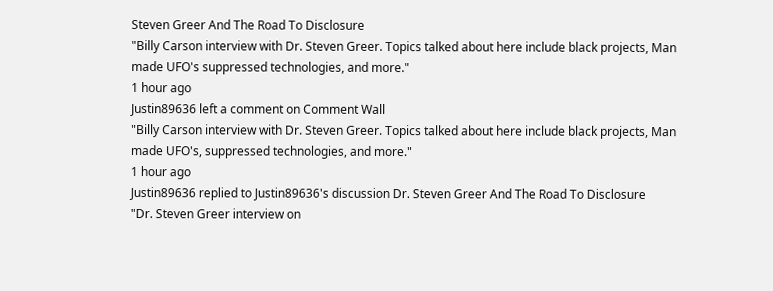Steven Greer And The Road To Disclosure
"Billy Carson interview with Dr. Steven Greer. Topics talked about here include black projects, Man made UFO's suppressed technologies, and more."
1 hour ago
Justin89636 left a comment on Comment Wall
"Billy Carson interview with Dr. Steven Greer. Topics talked about here include black projects, Man made UFO's, suppressed technologies, and more."
1 hour ago
Justin89636 replied to Justin89636's discussion Dr. Steven Greer And The Road To Disclosure
"Dr. Steven Greer interview on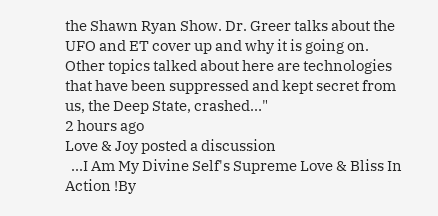the Shawn Ryan Show. Dr. Greer talks about the UFO and ET cover up and why it is going on. Other topics talked about here are technologies that have been suppressed and kept secret from us, the Deep State, crashed…"
2 hours ago
Love & Joy posted a discussion
  ...I Am My Divine Self's Supreme Love & Bliss In Action !By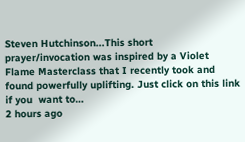Steven Hutchinson...This short prayer/invocation was inspired by a Violet Flame Masterclass that I recently took and found powerfully uplifting. Just click on this link if you  want to…
2 hours ago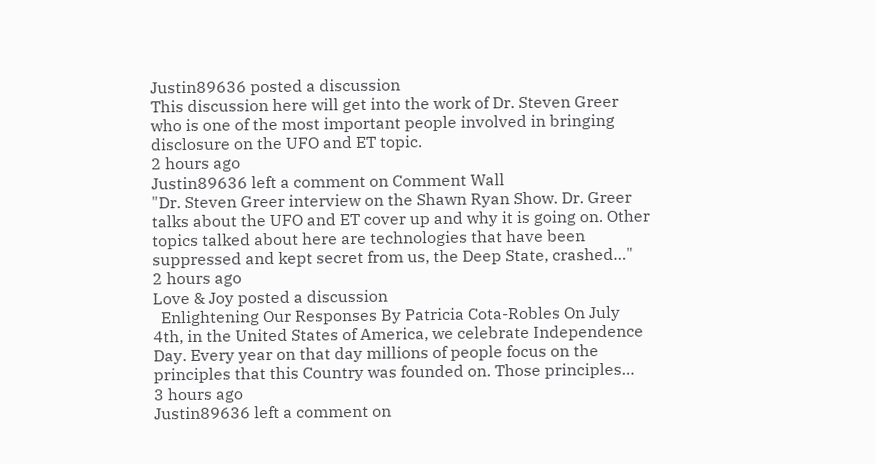Justin89636 posted a discussion
This discussion here will get into the work of Dr. Steven Greer who is one of the most important people involved in bringing disclosure on the UFO and ET topic.
2 hours ago
Justin89636 left a comment on Comment Wall
"Dr. Steven Greer interview on the Shawn Ryan Show. Dr. Greer talks about the UFO and ET cover up and why it is going on. Other topics talked about here are technologies that have been suppressed and kept secret from us, the Deep State, crashed…"
2 hours ago
Love & Joy posted a discussion
  Enlightening Our Responses By Patricia Cota-Robles On July 4th, in the United States of America, we celebrate Independence Day. Every year on that day millions of people focus on the principles that this Country was founded on. Those principles…
3 hours ago
Justin89636 left a comment on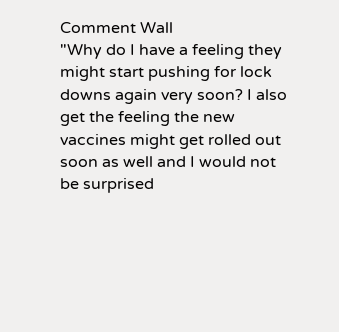Comment Wall
"Why do I have a feeling they might start pushing for lock downs again very soon? I also get the feeling the new vaccines might get rolled out soon as well and I would not be surprised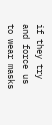if they try and force us to wear masks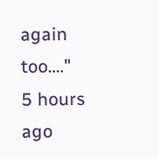again too.…"
5 hours ago